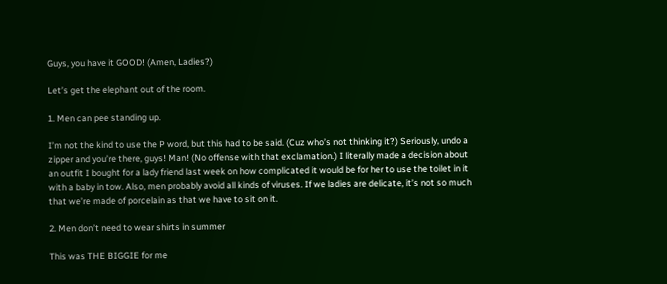Guys, you have it GOOD! (Amen, Ladies?)

Let’s get the elephant out of the room.

1. Men can pee standing up.

I’m not the kind to use the P word, but this had to be said. (Cuz who’s not thinking it?) Seriously, undo a zipper and you’re there, guys! Man! (No offense with that exclamation.) I literally made a decision about an outfit I bought for a lady friend last week on how complicated it would be for her to use the toilet in it with a baby in tow. Also, men probably avoid all kinds of viruses. If we ladies are delicate, it’s not so much that we’re made of porcelain as that we have to sit on it.

2. Men don’t need to wear shirts in summer

This was THE BIGGIE for me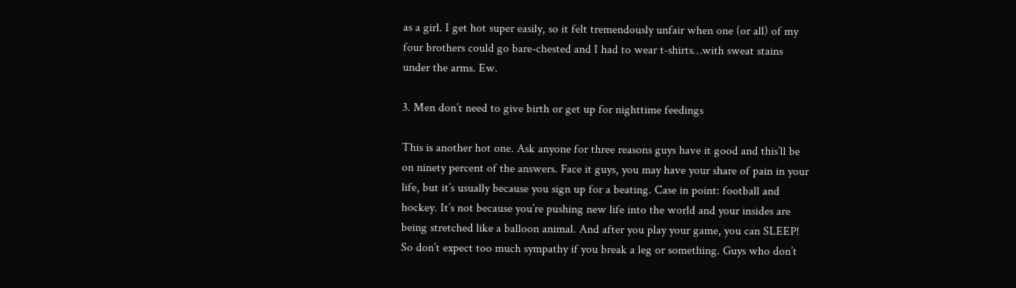as a girl. I get hot super easily, so it felt tremendously unfair when one (or all) of my four brothers could go bare-chested and I had to wear t-shirts…with sweat stains under the arms. Ew.

3. Men don’t need to give birth or get up for nighttime feedings

This is another hot one. Ask anyone for three reasons guys have it good and this’ll be on ninety percent of the answers. Face it guys, you may have your share of pain in your life, but it’s usually because you sign up for a beating. Case in point: football and hockey. It’s not because you’re pushing new life into the world and your insides are being stretched like a balloon animal. And after you play your game, you can SLEEP! So don’t expect too much sympathy if you break a leg or something. Guys who don’t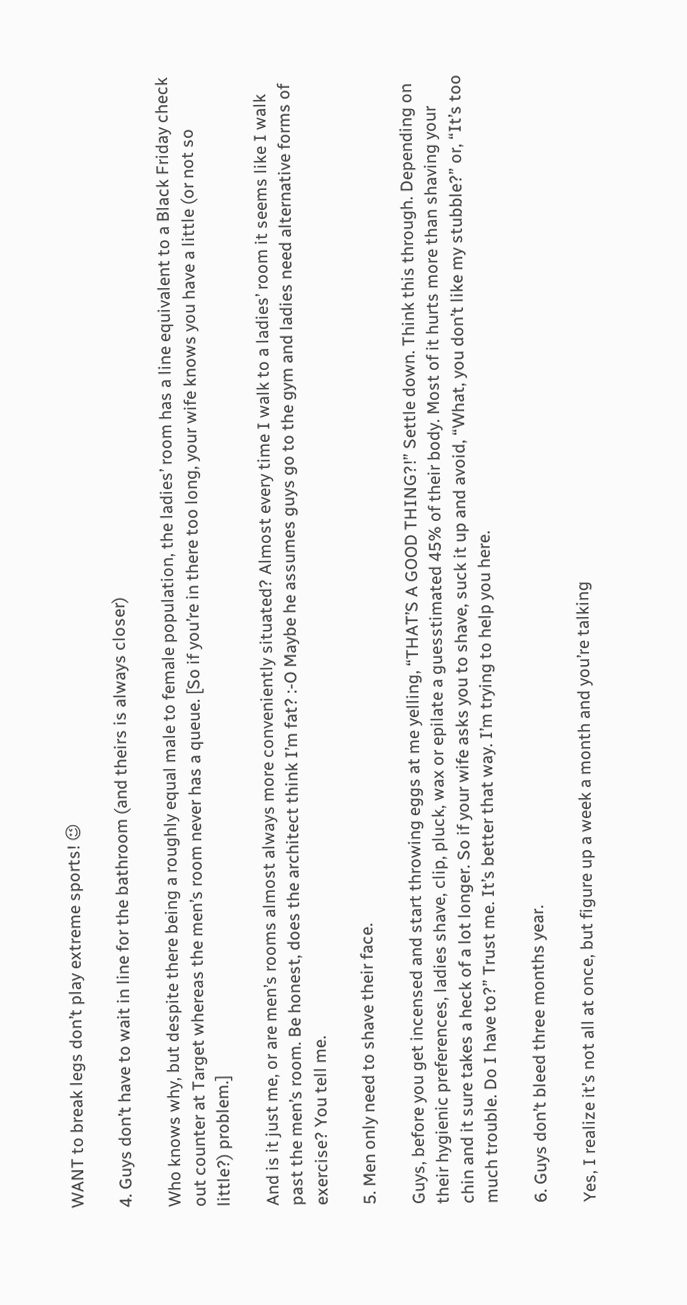WANT to break legs don’t play extreme sports! 😉

4. Guys don’t have to wait in line for the bathroom (and theirs is always closer)

Who knows why, but despite there being a roughly equal male to female population, the ladies’ room has a line equivalent to a Black Friday check out counter at Target whereas the men’s room never has a queue. [So if you’re in there too long, your wife knows you have a little (or not so little?) problem.]

And is it just me, or are men’s rooms almost always more conveniently situated? Almost every time I walk to a ladies’ room it seems like I walk past the men’s room. Be honest, does the architect think I’m fat? :-O Maybe he assumes guys go to the gym and ladies need alternative forms of exercise? You tell me.

5. Men only need to shave their face.

Guys, before you get incensed and start throwing eggs at me yelling, “THAT’S A GOOD THING?!” Settle down. Think this through. Depending on their hygienic preferences, ladies shave, clip, pluck, wax or epilate a guesstimated 45% of their body. Most of it hurts more than shaving your chin and it sure takes a heck of a lot longer. So if your wife asks you to shave, suck it up and avoid, “What, you don’t like my stubble?” or, “It’s too much trouble. Do I have to?” Trust me. It’s better that way. I’m trying to help you here.

6. Guys don’t bleed three months year.

Yes, I realize it’s not all at once, but figure up a week a month and you’re talking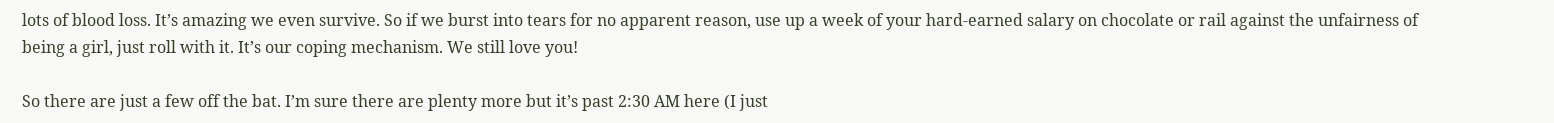lots of blood loss. It’s amazing we even survive. So if we burst into tears for no apparent reason, use up a week of your hard-earned salary on chocolate or rail against the unfairness of being a girl, just roll with it. It’s our coping mechanism. We still love you!

So there are just a few off the bat. I’m sure there are plenty more but it’s past 2:30 AM here (I just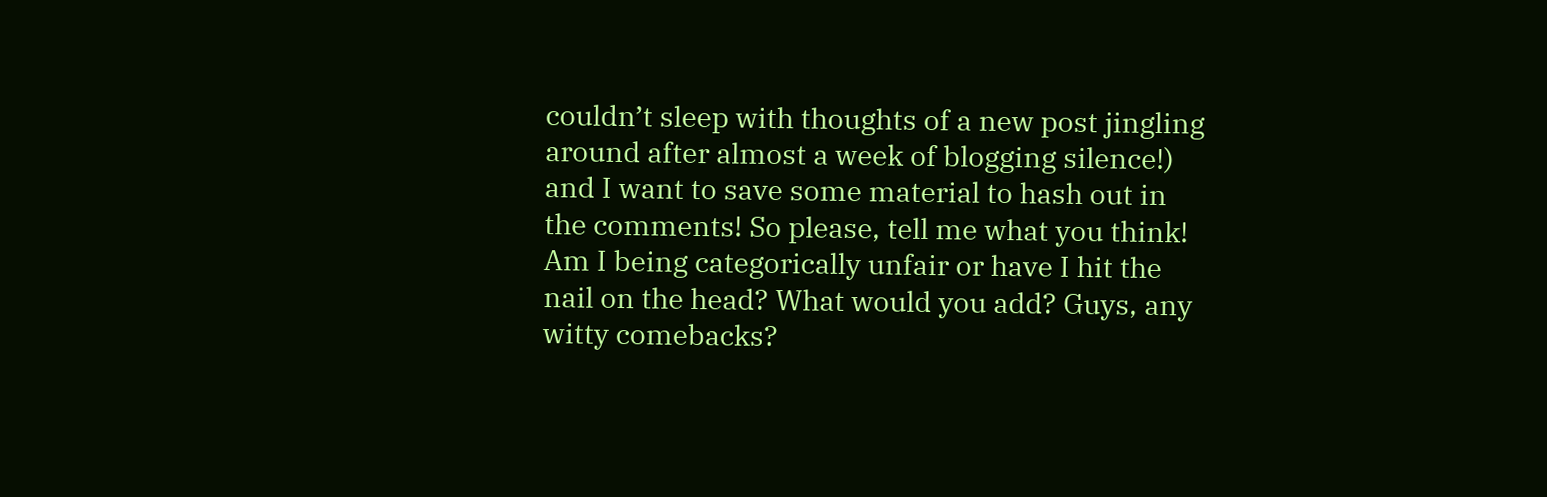couldn’t sleep with thoughts of a new post jingling around after almost a week of blogging silence!) and I want to save some material to hash out in the comments! So please, tell me what you think! Am I being categorically unfair or have I hit the nail on the head? What would you add? Guys, any witty comebacks?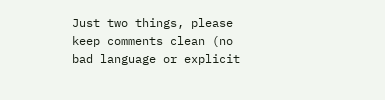Just two things, please keep comments clean (no bad language or explicit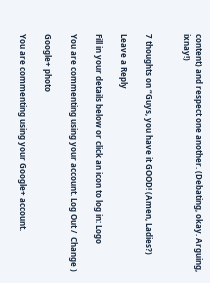content) and respect one another. (Debating, okay. Arguing, ixnay!)


7 thoughts on “Guys, you have it GOOD! (Amen, Ladies?)

Leave a Reply

Fill in your details below or click an icon to log in: Logo

You are commenting using your account. Log Out /  Change )

Google+ photo

You are commenting using your Google+ account.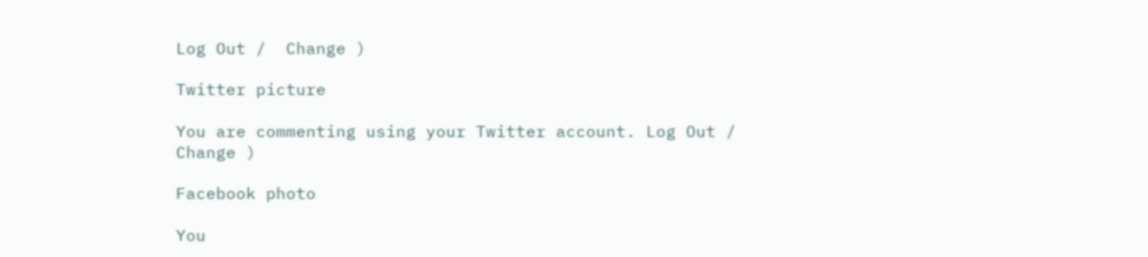Log Out /  Change )

Twitter picture

You are commenting using your Twitter account. Log Out /  Change )

Facebook photo

You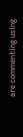are commenting using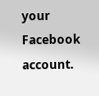your Facebook account.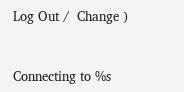Log Out /  Change )


Connecting to %s